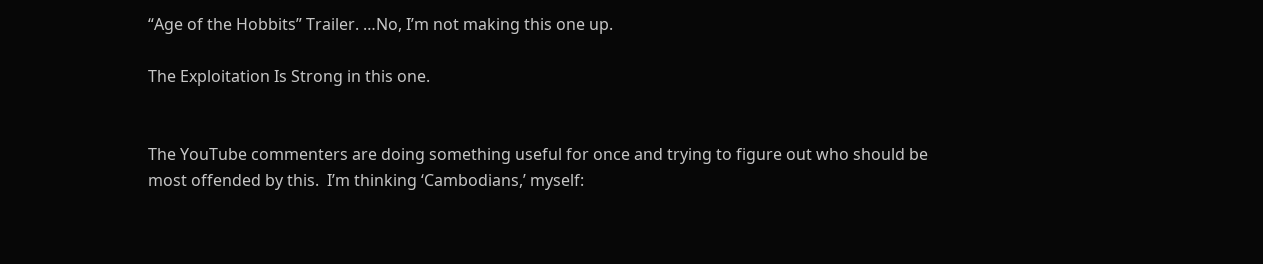“Age of the Hobbits” Trailer. …No, I’m not making this one up.

The Exploitation Is Strong in this one.


The YouTube commenters are doing something useful for once and trying to figure out who should be most offended by this.  I’m thinking ‘Cambodians,’ myself: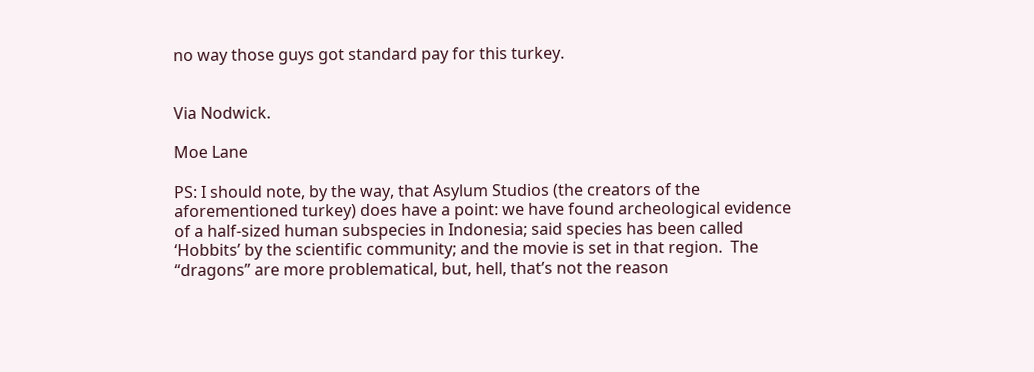no way those guys got standard pay for this turkey.


Via Nodwick.

Moe Lane

PS: I should note, by the way, that Asylum Studios (the creators of the aforementioned turkey) does have a point: we have found archeological evidence of a half-sized human subspecies in Indonesia; said species has been called ‘Hobbits’ by the scientific community; and the movie is set in that region.  The “dragons” are more problematical, but, hell, that’s not the reason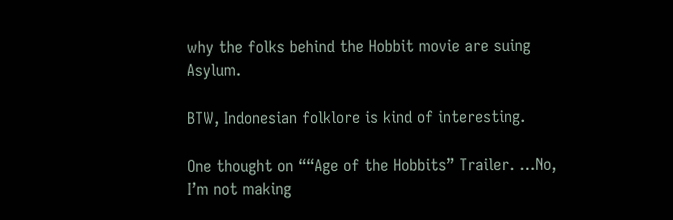why the folks behind the Hobbit movie are suing Asylum.

BTW, Indonesian folklore is kind of interesting.

One thought on ““Age of the Hobbits” Trailer. …No, I’m not making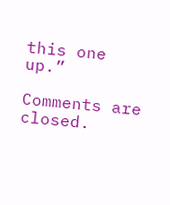this one up.”

Comments are closed.